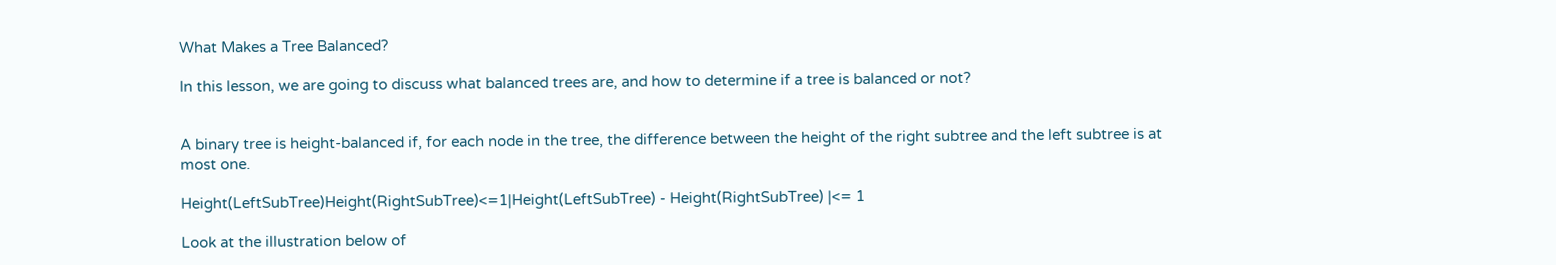What Makes a Tree Balanced?

In this lesson, we are going to discuss what balanced trees are, and how to determine if a tree is balanced or not?


A binary tree is height-balanced if, for each node in the tree, the difference between the height of the right subtree and the left subtree is at most one.

Height(LeftSubTree)Height(RightSubTree)<=1|Height(LeftSubTree) - Height(RightSubTree) |<= 1

Look at the illustration below of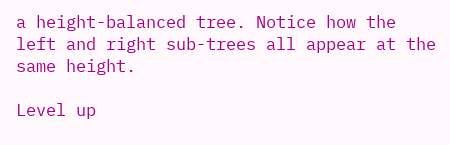a height-balanced tree. Notice how the left and right sub-trees all appear at the same height.

Level up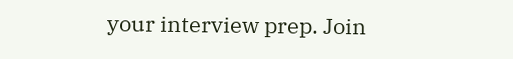your interview prep. Join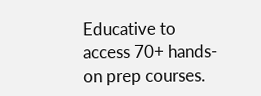Educative to access 70+ hands-on prep courses.